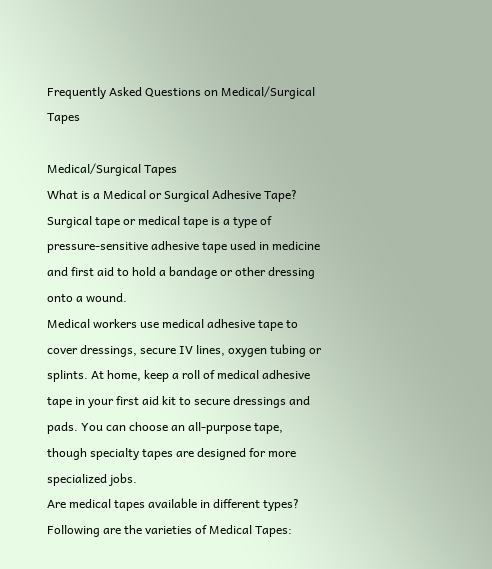Frequently Asked Questions on Medical/Surgical Tapes

Medical/Surgical Tapes
What is a Medical or Surgical Adhesive Tape?
Surgical tape or medical tape is a type of pressure-sensitive adhesive tape used in medicine and first aid to hold a bandage or other dressing onto a wound.
Medical workers use medical adhesive tape to cover dressings, secure IV lines, oxygen tubing or splints. At home, keep a roll of medical adhesive tape in your first aid kit to secure dressings and pads. You can choose an all-purpose tape, though specialty tapes are designed for more specialized jobs.
Are medical tapes available in different types?
Following are the varieties of Medical Tapes: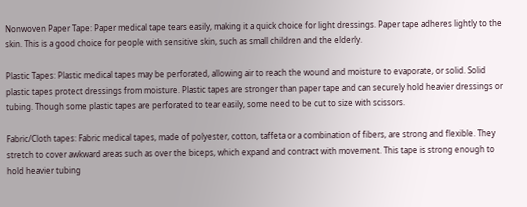Nonwoven Paper Tape: Paper medical tape tears easily, making it a quick choice for light dressings. Paper tape adheres lightly to the skin. This is a good choice for people with sensitive skin, such as small children and the elderly.

Plastic Tapes: Plastic medical tapes may be perforated, allowing air to reach the wound and moisture to evaporate, or solid. Solid plastic tapes protect dressings from moisture. Plastic tapes are stronger than paper tape and can securely hold heavier dressings or tubing. Though some plastic tapes are perforated to tear easily, some need to be cut to size with scissors.

Fabric/Cloth tapes: Fabric medical tapes, made of polyester, cotton, taffeta or a combination of fibers, are strong and flexible. They stretch to cover awkward areas such as over the biceps, which expand and contract with movement. This tape is strong enough to hold heavier tubing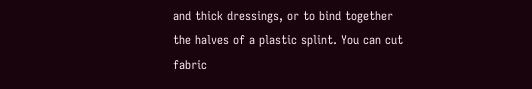and thick dressings, or to bind together the halves of a plastic splint. You can cut fabric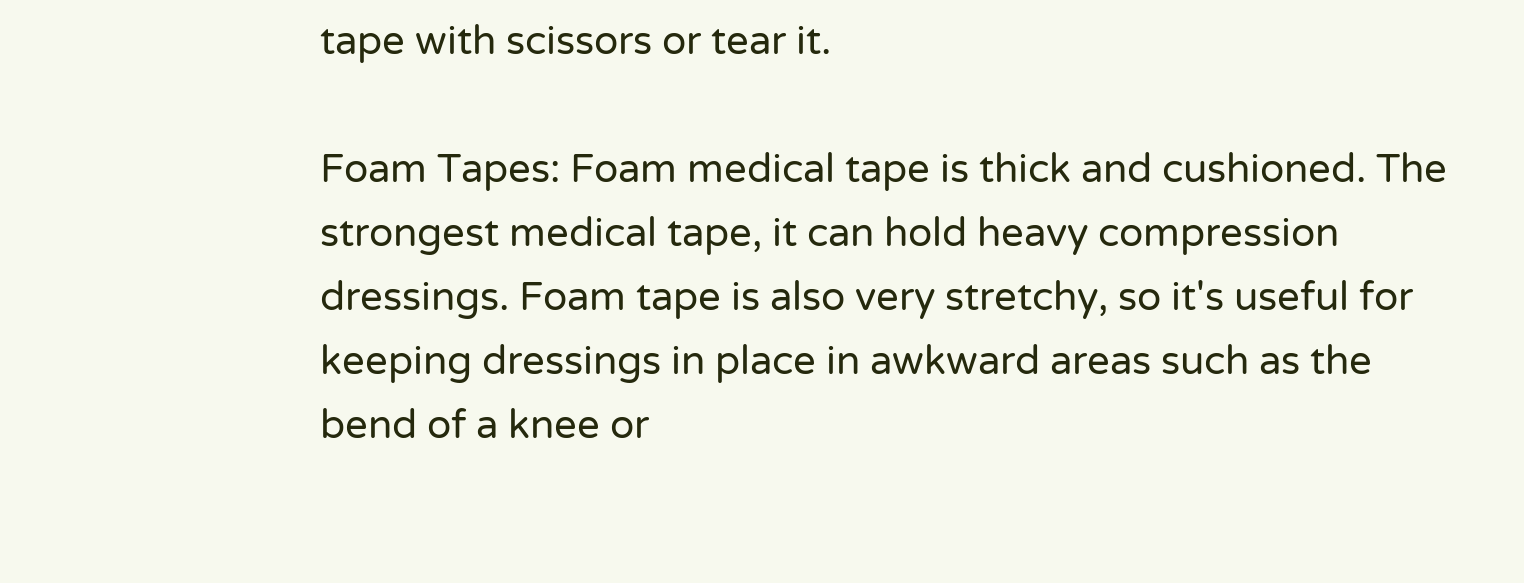tape with scissors or tear it.

Foam Tapes: Foam medical tape is thick and cushioned. The strongest medical tape, it can hold heavy compression dressings. Foam tape is also very stretchy, so it's useful for keeping dressings in place in awkward areas such as the bend of a knee or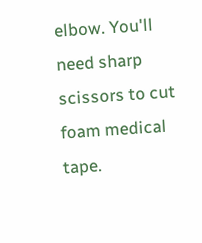elbow. You'll need sharp scissors to cut foam medical tape.